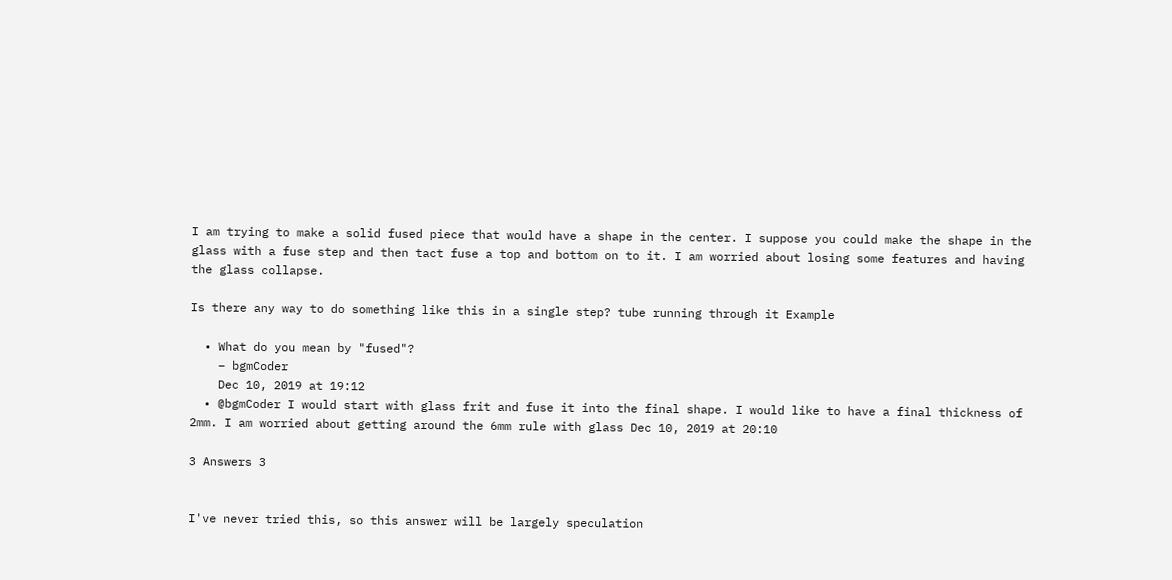I am trying to make a solid fused piece that would have a shape in the center. I suppose you could make the shape in the glass with a fuse step and then tact fuse a top and bottom on to it. I am worried about losing some features and having the glass collapse.

Is there any way to do something like this in a single step? tube running through it Example

  • What do you mean by "fused"?
    – bgmCoder
    Dec 10, 2019 at 19:12
  • @bgmCoder I would start with glass frit and fuse it into the final shape. I would like to have a final thickness of 2mm. I am worried about getting around the 6mm rule with glass Dec 10, 2019 at 20:10

3 Answers 3


I've never tried this, so this answer will be largely speculation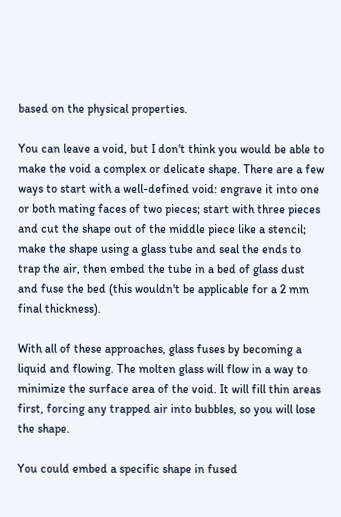based on the physical properties.

You can leave a void, but I don't think you would be able to make the void a complex or delicate shape. There are a few ways to start with a well-defined void: engrave it into one or both mating faces of two pieces; start with three pieces and cut the shape out of the middle piece like a stencil; make the shape using a glass tube and seal the ends to trap the air, then embed the tube in a bed of glass dust and fuse the bed (this wouldn't be applicable for a 2 mm final thickness).

With all of these approaches, glass fuses by becoming a liquid and flowing. The molten glass will flow in a way to minimize the surface area of the void. It will fill thin areas first, forcing any trapped air into bubbles, so you will lose the shape.

You could embed a specific shape in fused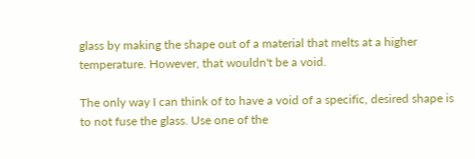glass by making the shape out of a material that melts at a higher temperature. However, that wouldn't be a void.

The only way I can think of to have a void of a specific, desired shape is to not fuse the glass. Use one of the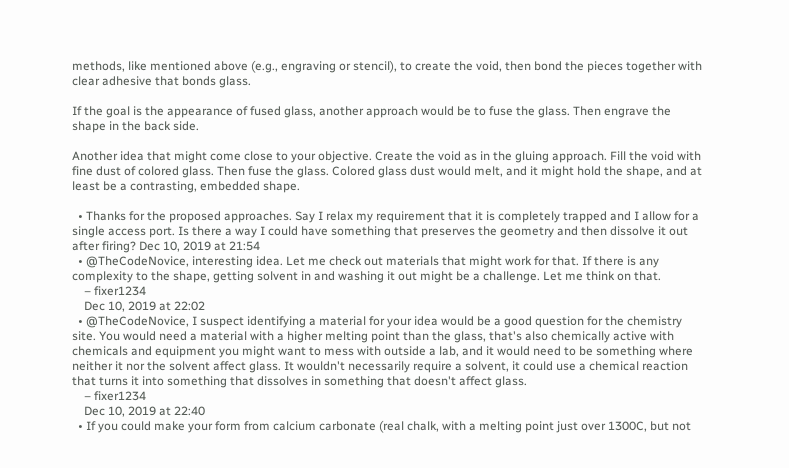methods, like mentioned above (e.g., engraving or stencil), to create the void, then bond the pieces together with clear adhesive that bonds glass.

If the goal is the appearance of fused glass, another approach would be to fuse the glass. Then engrave the shape in the back side.

Another idea that might come close to your objective. Create the void as in the gluing approach. Fill the void with fine dust of colored glass. Then fuse the glass. Colored glass dust would melt, and it might hold the shape, and at least be a contrasting, embedded shape.

  • Thanks for the proposed approaches. Say I relax my requirement that it is completely trapped and I allow for a single access port. Is there a way I could have something that preserves the geometry and then dissolve it out after firing? Dec 10, 2019 at 21:54
  • @TheCodeNovice, interesting idea. Let me check out materials that might work for that. If there is any complexity to the shape, getting solvent in and washing it out might be a challenge. Let me think on that.
    – fixer1234
    Dec 10, 2019 at 22:02
  • @TheCodeNovice, I suspect identifying a material for your idea would be a good question for the chemistry site. You would need a material with a higher melting point than the glass, that's also chemically active with chemicals and equipment you might want to mess with outside a lab, and it would need to be something where neither it nor the solvent affect glass. It wouldn't necessarily require a solvent, it could use a chemical reaction that turns it into something that dissolves in something that doesn't affect glass.
    – fixer1234
    Dec 10, 2019 at 22:40
  • If you could make your form from calcium carbonate (real chalk, with a melting point just over 1300C, but not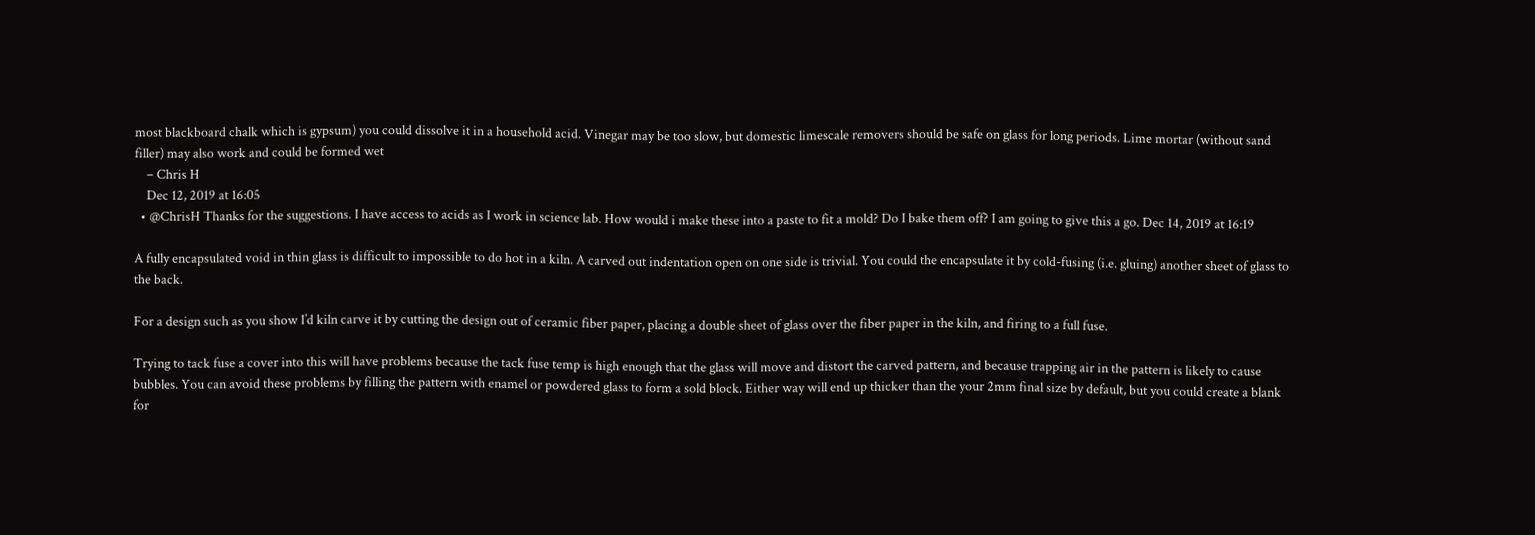most blackboard chalk which is gypsum) you could dissolve it in a household acid. Vinegar may be too slow, but domestic limescale removers should be safe on glass for long periods. Lime mortar (without sand filler) may also work and could be formed wet
    – Chris H
    Dec 12, 2019 at 16:05
  • @ChrisH Thanks for the suggestions. I have access to acids as I work in science lab. How would i make these into a paste to fit a mold? Do I bake them off? I am going to give this a go. Dec 14, 2019 at 16:19

A fully encapsulated void in thin glass is difficult to impossible to do hot in a kiln. A carved out indentation open on one side is trivial. You could the encapsulate it by cold-fusing (i.e. gluing) another sheet of glass to the back.

For a design such as you show I’d kiln carve it by cutting the design out of ceramic fiber paper, placing a double sheet of glass over the fiber paper in the kiln, and firing to a full fuse.

Trying to tack fuse a cover into this will have problems because the tack fuse temp is high enough that the glass will move and distort the carved pattern, and because trapping air in the pattern is likely to cause bubbles. You can avoid these problems by filling the pattern with enamel or powdered glass to form a sold block. Either way will end up thicker than the your 2mm final size by default, but you could create a blank for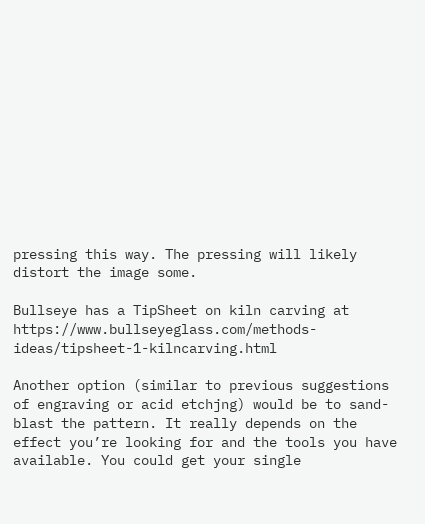pressing this way. The pressing will likely distort the image some.

Bullseye has a TipSheet on kiln carving at https://www.bullseyeglass.com/methods-ideas/tipsheet-1-kilncarving.html

Another option (similar to previous suggestions of engraving or acid etchjng) would be to sand-blast the pattern. It really depends on the effect you’re looking for and the tools you have available. You could get your single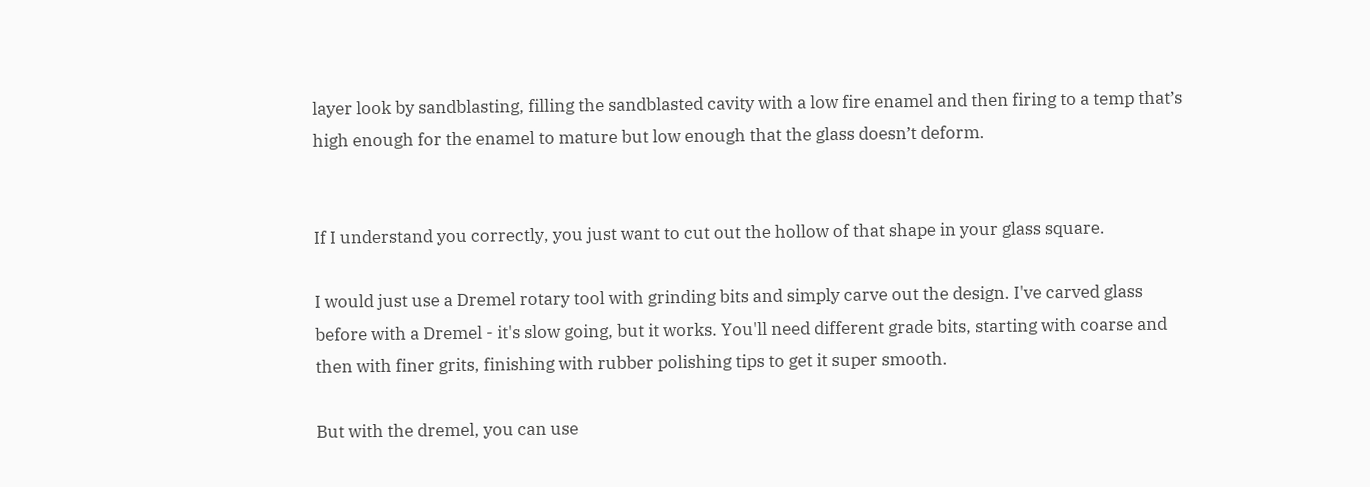layer look by sandblasting, filling the sandblasted cavity with a low fire enamel and then firing to a temp that’s high enough for the enamel to mature but low enough that the glass doesn’t deform.


If I understand you correctly, you just want to cut out the hollow of that shape in your glass square.

I would just use a Dremel rotary tool with grinding bits and simply carve out the design. I've carved glass before with a Dremel - it's slow going, but it works. You'll need different grade bits, starting with coarse and then with finer grits, finishing with rubber polishing tips to get it super smooth.

But with the dremel, you can use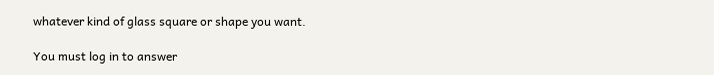whatever kind of glass square or shape you want.

You must log in to answer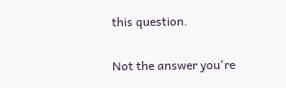this question.

Not the answer you're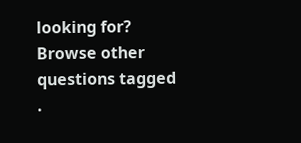looking for? Browse other questions tagged .